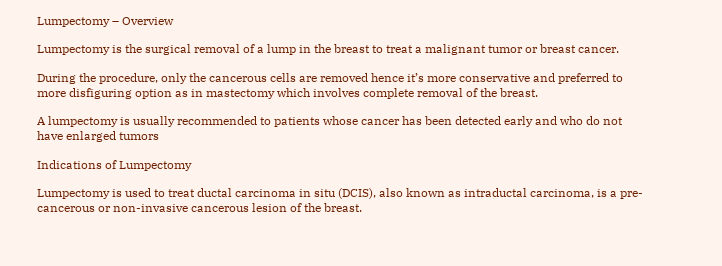Lumpectomy – Overview

Lumpectomy is the surgical removal of a lump in the breast to treat a malignant tumor or breast cancer.

During the procedure, only the cancerous cells are removed hence it’s more conservative and preferred to more disfiguring option as in mastectomy which involves complete removal of the breast.

A lumpectomy is usually recommended to patients whose cancer has been detected early and who do not have enlarged tumors

Indications of Lumpectomy

Lumpectomy is used to treat ductal carcinoma in situ (DCIS), also known as intraductal carcinoma, is a pre-cancerous or non-invasive cancerous lesion of the breast.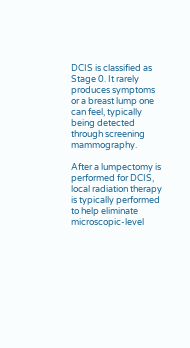DCIS is classified as Stage 0. It rarely produces symptoms or a breast lump one can feel, typically being detected through screening mammography.

After a lumpectomy is performed for DCIS, local radiation therapy is typically performed to help eliminate microscopic-level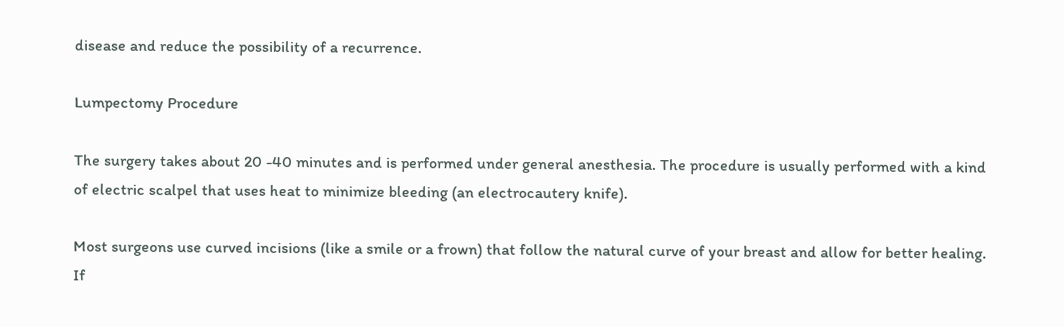disease and reduce the possibility of a recurrence.

Lumpectomy Procedure

The surgery takes about 20 -40 minutes and is performed under general anesthesia. The procedure is usually performed with a kind of electric scalpel that uses heat to minimize bleeding (an electrocautery knife).

Most surgeons use curved incisions (like a smile or a frown) that follow the natural curve of your breast and allow for better healing. If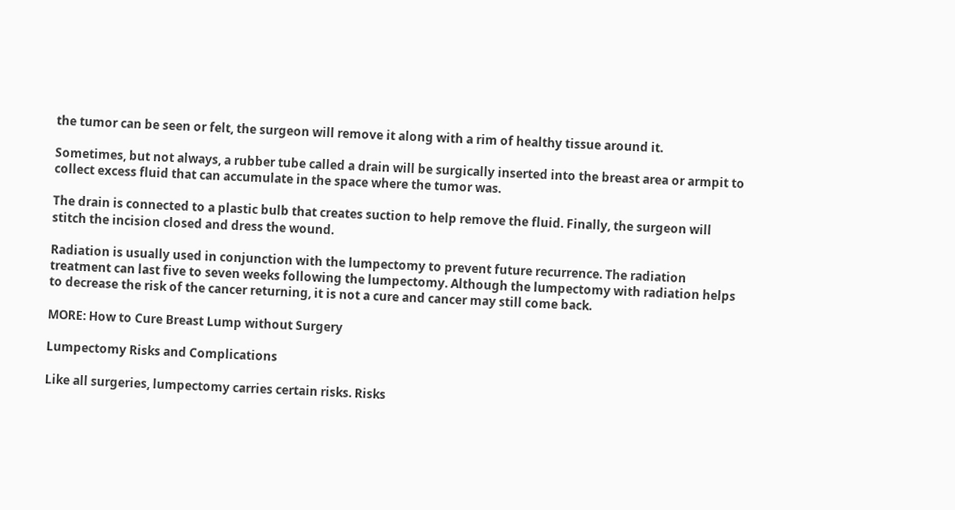the tumor can be seen or felt, the surgeon will remove it along with a rim of healthy tissue around it.

Sometimes, but not always, a rubber tube called a drain will be surgically inserted into the breast area or armpit to collect excess fluid that can accumulate in the space where the tumor was.

The drain is connected to a plastic bulb that creates suction to help remove the fluid. Finally, the surgeon will stitch the incision closed and dress the wound.

Radiation is usually used in conjunction with the lumpectomy to prevent future recurrence. The radiation treatment can last five to seven weeks following the lumpectomy. Although the lumpectomy with radiation helps to decrease the risk of the cancer returning, it is not a cure and cancer may still come back.

MORE: How to Cure Breast Lump without Surgery

Lumpectomy Risks and Complications

Like all surgeries, lumpectomy carries certain risks. Risks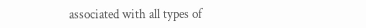associated with all types of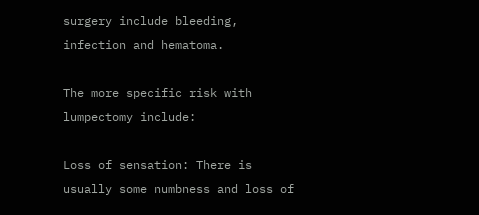surgery include bleeding, infection and hematoma.

The more specific risk with lumpectomy include:

Loss of sensation: There is usually some numbness and loss of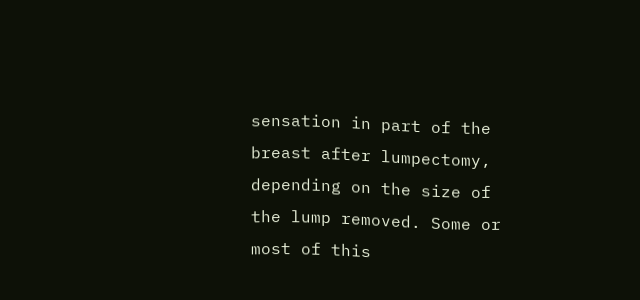sensation in part of the breast after lumpectomy, depending on the size of the lump removed. Some or most of this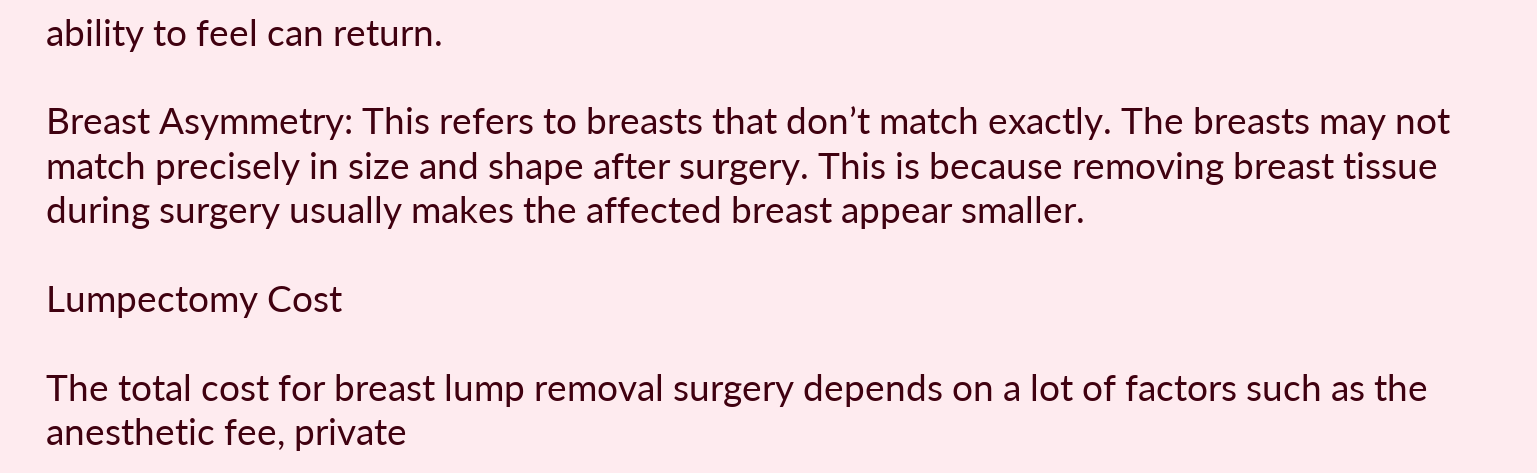ability to feel can return.

Breast Asymmetry: This refers to breasts that don’t match exactly. The breasts may not match precisely in size and shape after surgery. This is because removing breast tissue during surgery usually makes the affected breast appear smaller.

Lumpectomy Cost

The total cost for breast lump removal surgery depends on a lot of factors such as the anesthetic fee, private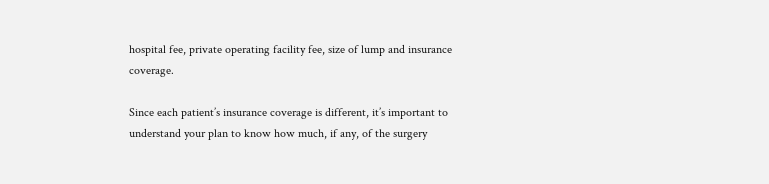hospital fee, private operating facility fee, size of lump and insurance coverage.

Since each patient’s insurance coverage is different, it’s important to understand your plan to know how much, if any, of the surgery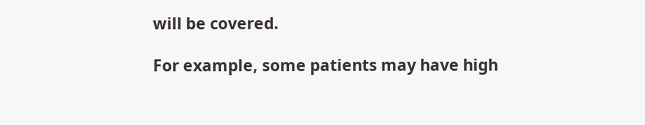will be covered.

For example, some patients may have high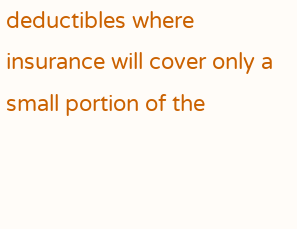deductibles where insurance will cover only a small portion of the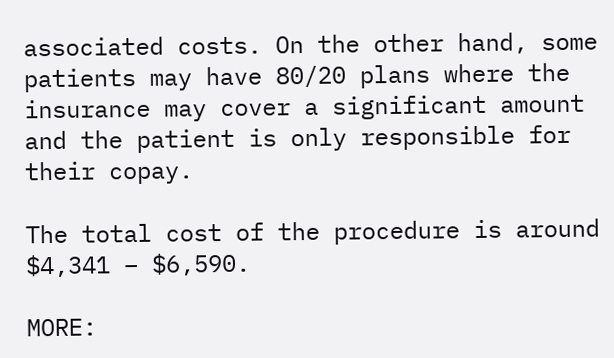associated costs. On the other hand, some patients may have 80/20 plans where the insurance may cover a significant amount and the patient is only responsible for their copay.

The total cost of the procedure is around $4,341 – $6,590.

MORE: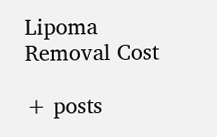Lipoma Removal Cost

+ posts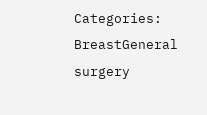Categories: BreastGeneral surgery